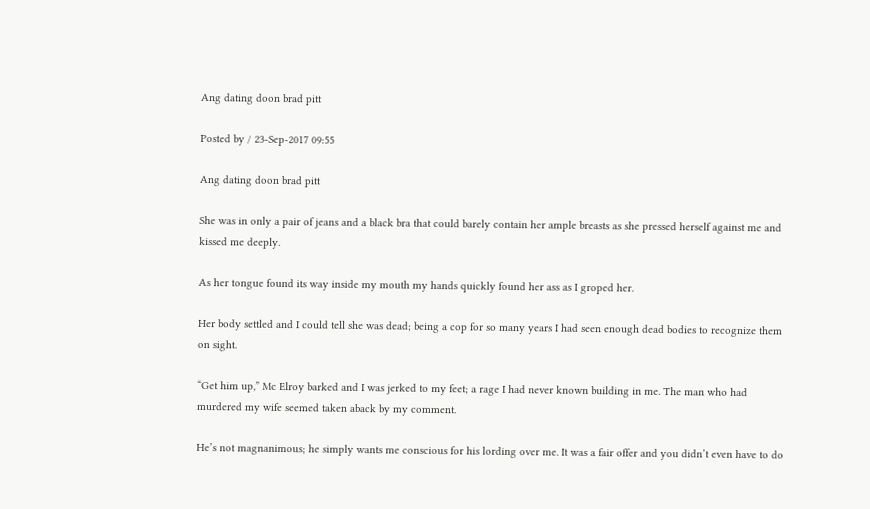Ang dating doon brad pitt

Posted by / 23-Sep-2017 09:55

Ang dating doon brad pitt

She was in only a pair of jeans and a black bra that could barely contain her ample breasts as she pressed herself against me and kissed me deeply.

As her tongue found its way inside my mouth my hands quickly found her ass as I groped her.

Her body settled and I could tell she was dead; being a cop for so many years I had seen enough dead bodies to recognize them on sight.

“Get him up,” Mc Elroy barked and I was jerked to my feet; a rage I had never known building in me. The man who had murdered my wife seemed taken aback by my comment.

He’s not magnanimous; he simply wants me conscious for his lording over me. It was a fair offer and you didn’t even have to do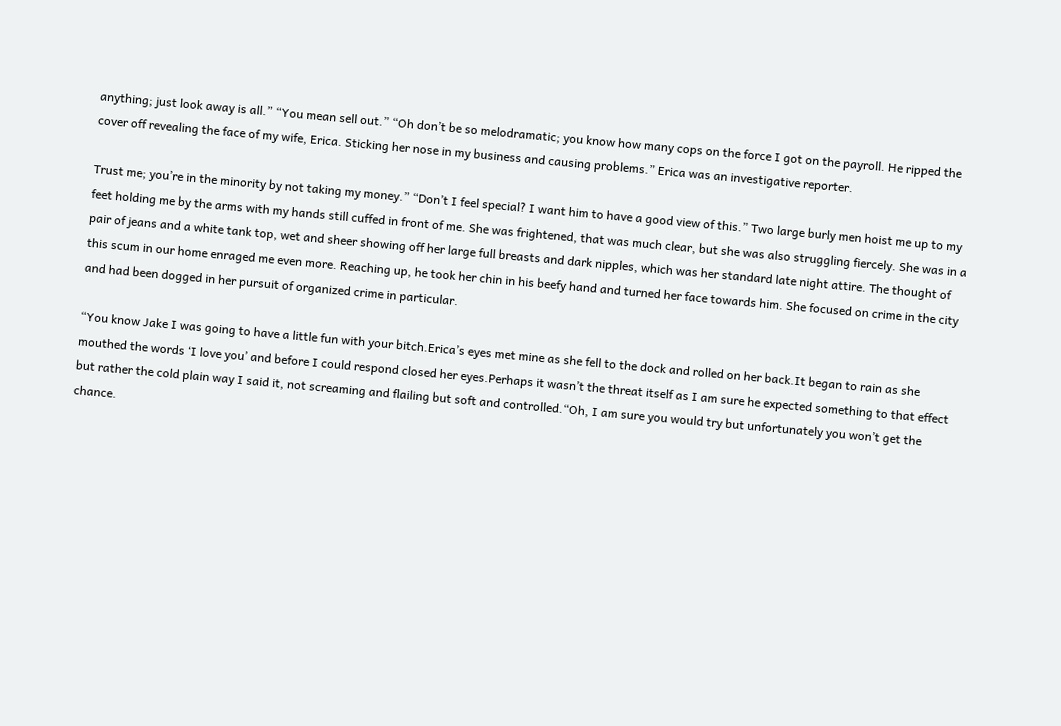anything; just look away is all.” “You mean sell out.” “Oh don’t be so melodramatic; you know how many cops on the force I got on the payroll. He ripped the cover off revealing the face of my wife, Erica. Sticking her nose in my business and causing problems.” Erica was an investigative reporter.

Trust me; you’re in the minority by not taking my money.” “Don’t I feel special? I want him to have a good view of this.” Two large burly men hoist me up to my feet holding me by the arms with my hands still cuffed in front of me. She was frightened, that was much clear, but she was also struggling fiercely. She was in a pair of jeans and a white tank top, wet and sheer showing off her large full breasts and dark nipples, which was her standard late night attire. The thought of this scum in our home enraged me even more. Reaching up, he took her chin in his beefy hand and turned her face towards him. She focused on crime in the city and had been dogged in her pursuit of organized crime in particular.

“You know Jake I was going to have a little fun with your bitch.Erica’s eyes met mine as she fell to the dock and rolled on her back.It began to rain as she mouthed the words ‘I love you’ and before I could respond closed her eyes.Perhaps it wasn’t the threat itself as I am sure he expected something to that effect but rather the cold plain way I said it, not screaming and flailing but soft and controlled.“Oh, I am sure you would try but unfortunately you won’t get the chance.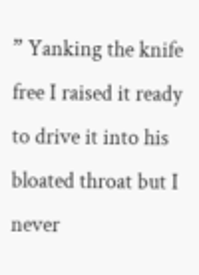” Yanking the knife free I raised it ready to drive it into his bloated throat but I never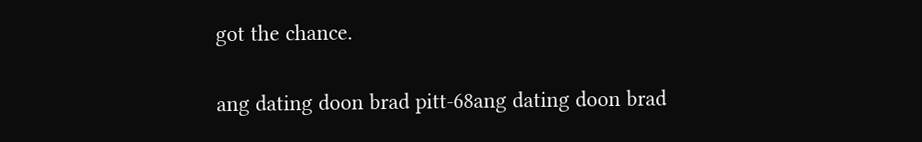got the chance.

ang dating doon brad pitt-68ang dating doon brad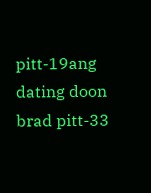pitt-19ang dating doon brad pitt-33